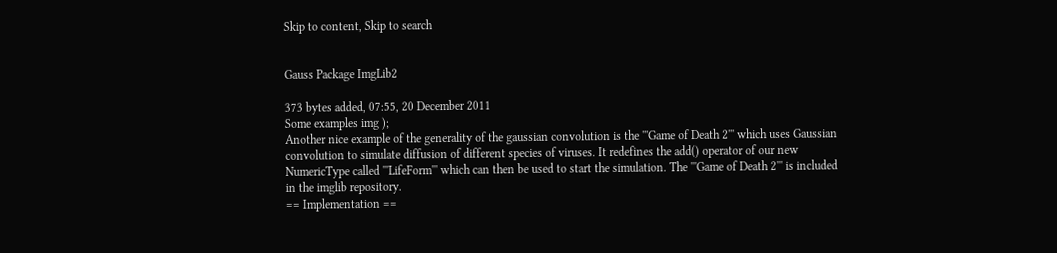Skip to content, Skip to search


Gauss Package ImgLib2

373 bytes added, 07:55, 20 December 2011
Some examples img );
Another nice example of the generality of the gaussian convolution is the '''Game of Death 2''' which uses Gaussian convolution to simulate diffusion of different species of viruses. It redefines the add() operator of our new NumericType called '''LifeForm''' which can then be used to start the simulation. The '''Game of Death 2''' is included in the imglib repository.
== Implementation ==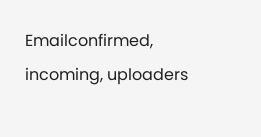Emailconfirmed, incoming, uploaders